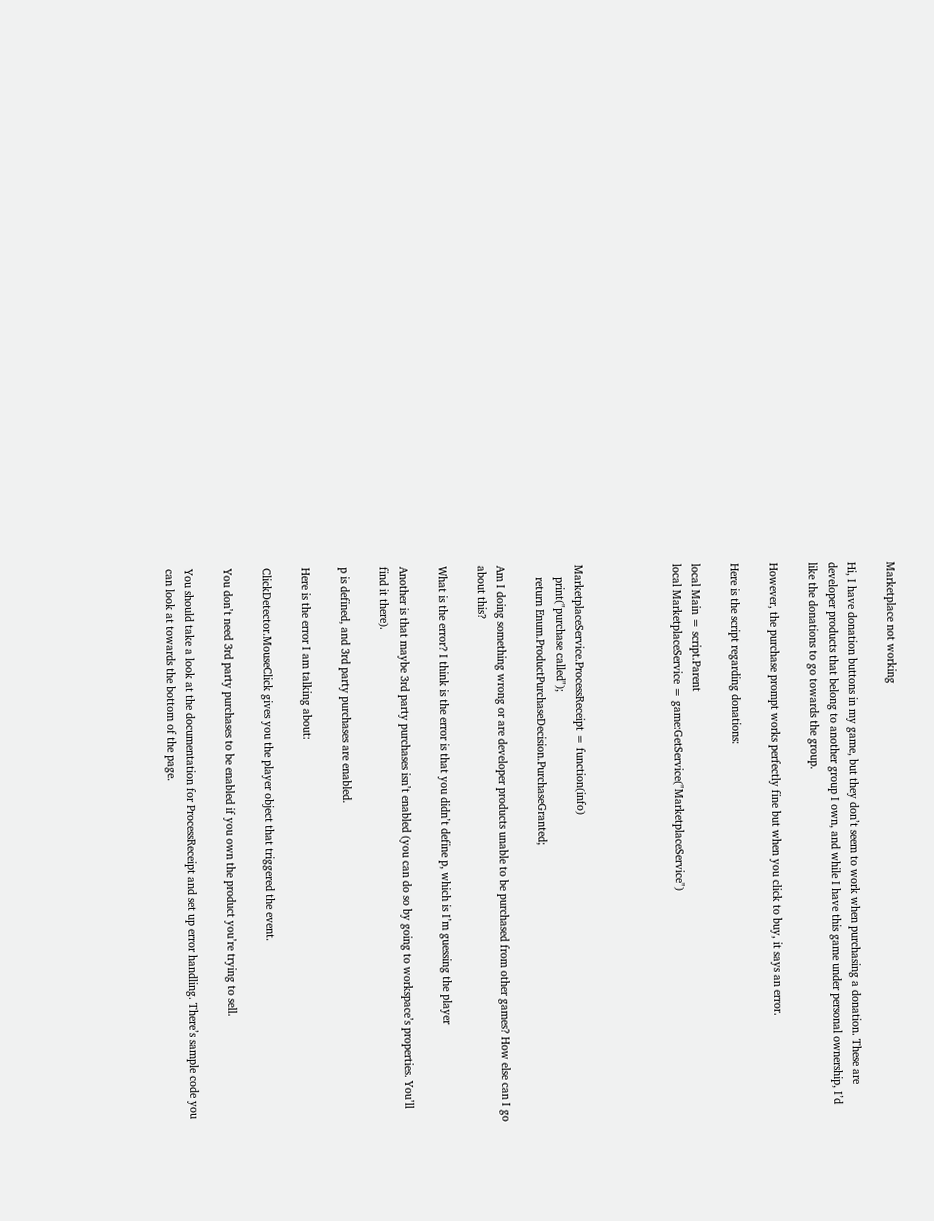Marketplace not working

Hi, I have donation buttons in my game, but they don’t seem to work when purchasing a donation. These are developer products that belong to another group I own, and while I have this game under personal ownership, I’d like the donations to go towards the group.

However, the purchase prompt works perfectly fine but when you click to buy, it says an error.

Here is the script regarding donations:

local Main = script.Parent
local MarketplaceService = game:GetService("MarketplaceService")




MarketplaceService.ProcessReceipt = function(info)
    print("purchase called");
    return Enum.ProductPurchaseDecision.PurchaseGranted;

Am I doing something wrong or are developer products unable to be purchased from other games? How else can I go about this?

What is the error? I think is the error is that you didn’t define p, which is I’m guessing the player

Another is that maybe 3rd party purchases isn’t enabled (you can do so by going to workspace’s properties. You’ll find it there).

p is defined, and 3rd party purchases are enabled.

Here is the error I am talking about:

ClickDetector.MouseClick gives you the player object that triggered the event.

You don’t need 3rd party purchases to be enabled if you own the product you’re trying to sell.

You should take a look at the documentation for ProcessReceipt and set up error handling. There’s sample code you can look at towards the bottom of the page.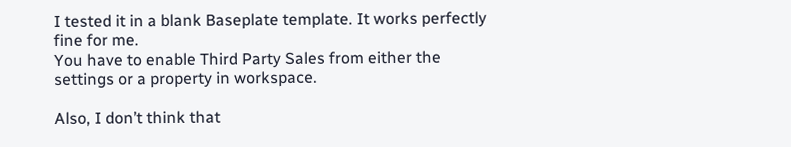I tested it in a blank Baseplate template. It works perfectly fine for me.
You have to enable Third Party Sales from either the settings or a property in workspace.

Also, I don’t think that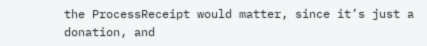the ProcessReceipt would matter, since it’s just a donation, and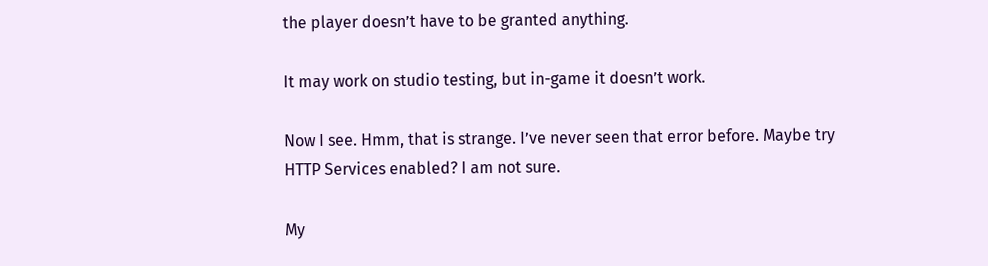the player doesn’t have to be granted anything.

It may work on studio testing, but in-game it doesn’t work.

Now I see. Hmm, that is strange. I’ve never seen that error before. Maybe try HTTP Services enabled? I am not sure.

My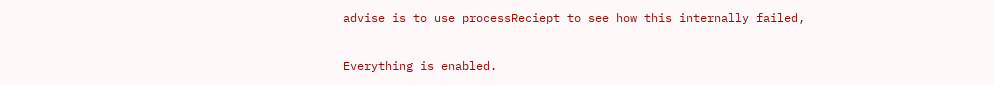advise is to use processReciept to see how this internally failed,

Everything is enabled.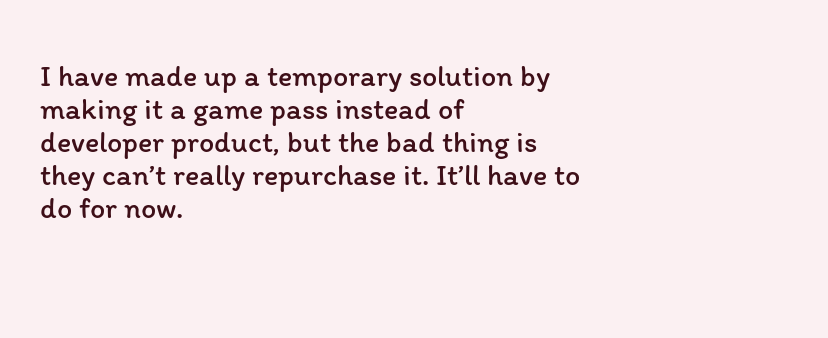I have made up a temporary solution by making it a game pass instead of developer product, but the bad thing is they can’t really repurchase it. It’ll have to do for now.